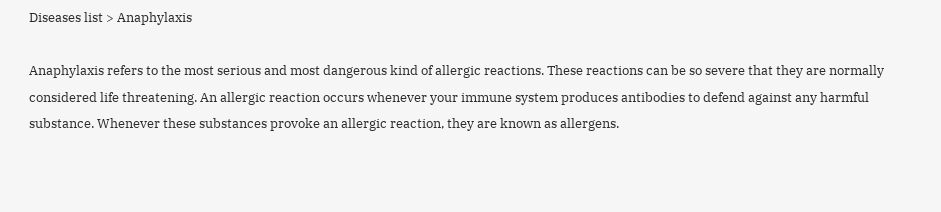Diseases list > Anaphylaxis

Anaphylaxis refers to the most serious and most dangerous kind of allergic reactions. These reactions can be so severe that they are normally considered life threatening. An allergic reaction occurs whenever your immune system produces antibodies to defend against any harmful substance. Whenever these substances provoke an allergic reaction, they are known as allergens.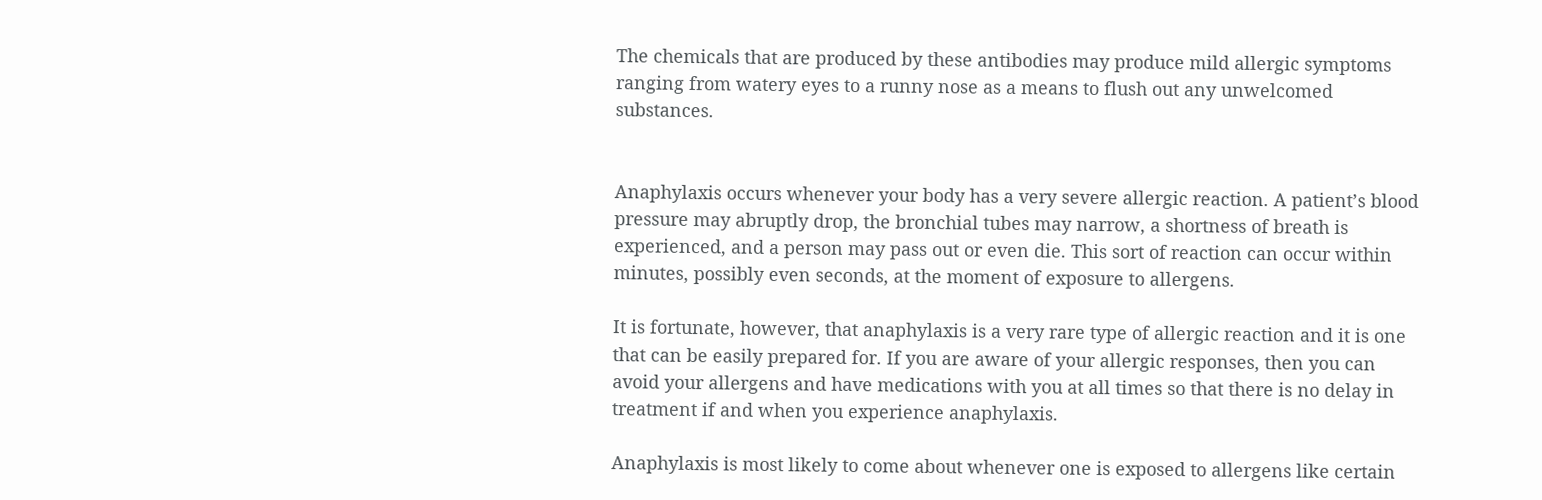The chemicals that are produced by these antibodies may produce mild allergic symptoms ranging from watery eyes to a runny nose as a means to flush out any unwelcomed substances.


Anaphylaxis occurs whenever your body has a very severe allergic reaction. A patient’s blood pressure may abruptly drop, the bronchial tubes may narrow, a shortness of breath is experienced, and a person may pass out or even die. This sort of reaction can occur within minutes, possibly even seconds, at the moment of exposure to allergens.

It is fortunate, however, that anaphylaxis is a very rare type of allergic reaction and it is one that can be easily prepared for. If you are aware of your allergic responses, then you can avoid your allergens and have medications with you at all times so that there is no delay in treatment if and when you experience anaphylaxis.

Anaphylaxis is most likely to come about whenever one is exposed to allergens like certain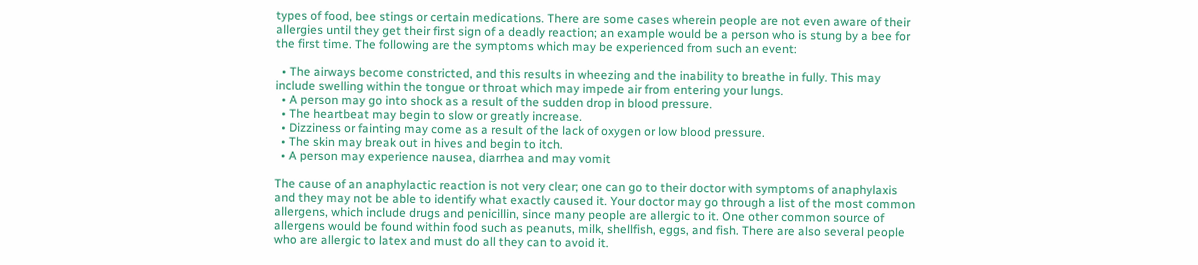types of food, bee stings or certain medications. There are some cases wherein people are not even aware of their allergies until they get their first sign of a deadly reaction; an example would be a person who is stung by a bee for the first time. The following are the symptoms which may be experienced from such an event:

  • The airways become constricted, and this results in wheezing and the inability to breathe in fully. This may include swelling within the tongue or throat which may impede air from entering your lungs.
  • A person may go into shock as a result of the sudden drop in blood pressure.
  • The heartbeat may begin to slow or greatly increase.
  • Dizziness or fainting may come as a result of the lack of oxygen or low blood pressure.
  • The skin may break out in hives and begin to itch.
  • A person may experience nausea, diarrhea and may vomit

The cause of an anaphylactic reaction is not very clear; one can go to their doctor with symptoms of anaphylaxis and they may not be able to identify what exactly caused it. Your doctor may go through a list of the most common allergens, which include drugs and penicillin, since many people are allergic to it. One other common source of allergens would be found within food such as peanuts, milk, shellfish, eggs, and fish. There are also several people who are allergic to latex and must do all they can to avoid it.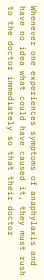Whenever one experiences symptoms of anaphylaxis and have no idea what could have caused it, they must rush to the doctor immediately so that their doctor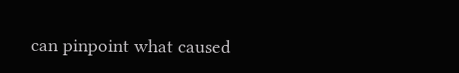can pinpoint what caused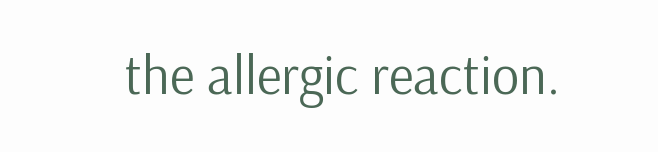the allergic reaction.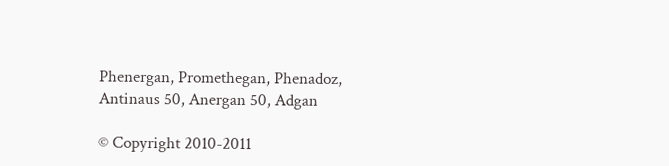Phenergan, Promethegan, Phenadoz, Antinaus 50, Anergan 50, Adgan

© Copyright 2010-2011